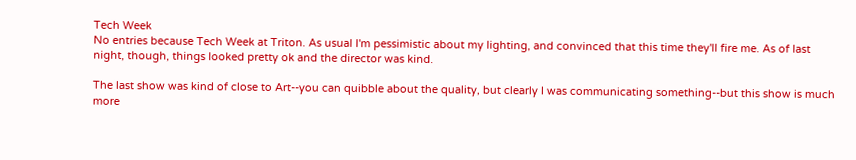Tech Week
No entries because Tech Week at Triton. As usual I'm pessimistic about my lighting, and convinced that this time they'll fire me. As of last night, though, things looked pretty ok and the director was kind.

The last show was kind of close to Art--you can quibble about the quality, but clearly I was communicating something--but this show is much more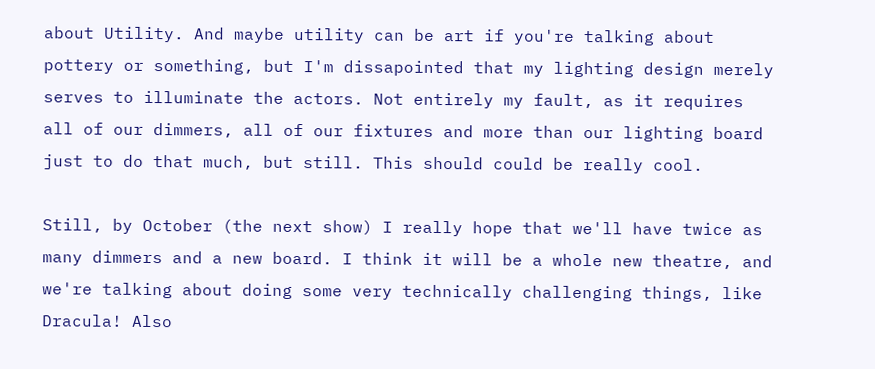about Utility. And maybe utility can be art if you're talking about pottery or something, but I'm dissapointed that my lighting design merely serves to illuminate the actors. Not entirely my fault, as it requires all of our dimmers, all of our fixtures and more than our lighting board just to do that much, but still. This should could be really cool.

Still, by October (the next show) I really hope that we'll have twice as many dimmers and a new board. I think it will be a whole new theatre, and we're talking about doing some very technically challenging things, like Dracula! Also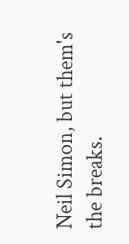Neil Simon, but them's the breaks.